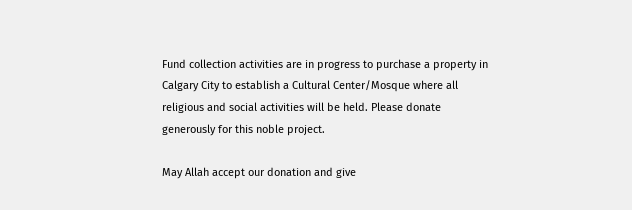Fund collection activities are in progress to purchase a property in Calgary City to establish a Cultural Center/Mosque where all religious and social activities will be held. Please donate generously for this noble project.

May Allah accept our donation and give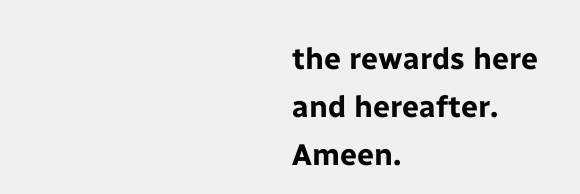the rewards here and hereafter. Ameen.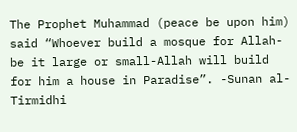The Prophet Muhammad (peace be upon him) said “Whoever build a mosque for Allah-be it large or small-Allah will build for him a house in Paradise”. -Sunan al-Tirmidhi